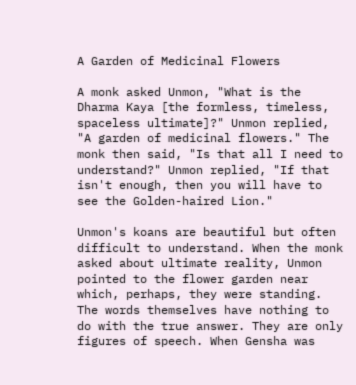A Garden of Medicinal Flowers

A monk asked Unmon, "What is the Dharma Kaya [the formless, timeless, spaceless ultimate]?" Unmon replied, "A garden of medicinal flowers." The monk then said, "Is that all I need to understand?" Unmon replied, "If that isn't enough, then you will have to see the Golden-haired Lion."

Unmon's koans are beautiful but often difficult to understand. When the monk asked about ultimate reality, Unmon pointed to the flower garden near which, perhaps, they were standing. The words themselves have nothing to do with the true answer. They are only figures of speech. When Gensha was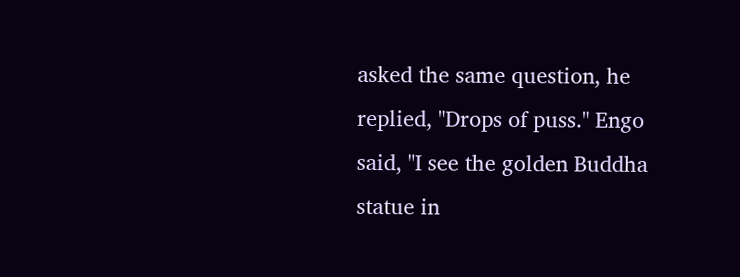asked the same question, he replied, "Drops of puss." Engo said, "I see the golden Buddha statue in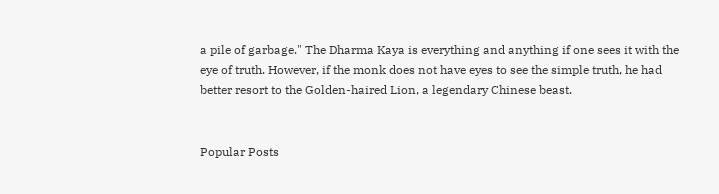a pile of garbage." The Dharma Kaya is everything and anything if one sees it with the eye of truth. However, if the monk does not have eyes to see the simple truth, he had better resort to the Golden-haired Lion, a legendary Chinese beast.


Popular Posts